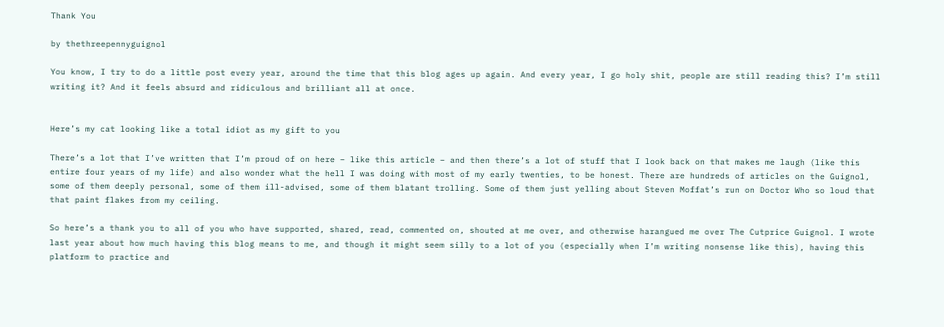Thank You

by thethreepennyguignol

You know, I try to do a little post every year, around the time that this blog ages up again. And every year, I go holy shit, people are still reading this? I’m still writing it? And it feels absurd and ridiculous and brilliant all at once.


Here’s my cat looking like a total idiot as my gift to you

There’s a lot that I’ve written that I’m proud of on here – like this article – and then there’s a lot of stuff that I look back on that makes me laugh (like this entire four years of my life) and also wonder what the hell I was doing with most of my early twenties, to be honest. There are hundreds of articles on the Guignol, some of them deeply personal, some of them ill-advised, some of them blatant trolling. Some of them just yelling about Steven Moffat’s run on Doctor Who so loud that that paint flakes from my ceiling.

So here’s a thank you to all of you who have supported, shared, read, commented on, shouted at me over, and otherwise harangued me over The Cutprice Guignol. I wrote last year about how much having this blog means to me, and though it might seem silly to a lot of you (especially when I’m writing nonsense like this), having this platform to practice and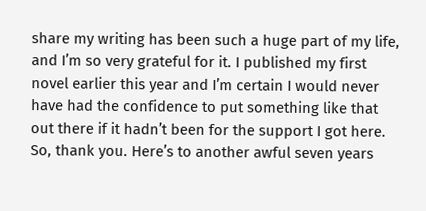share my writing has been such a huge part of my life, and I’m so very grateful for it. I published my first novel earlier this year and I’m certain I would never have had the confidence to put something like that out there if it hadn’t been for the support I got here. So, thank you. Here’s to another awful seven years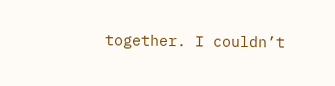together. I couldn’t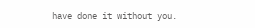have done it without you.